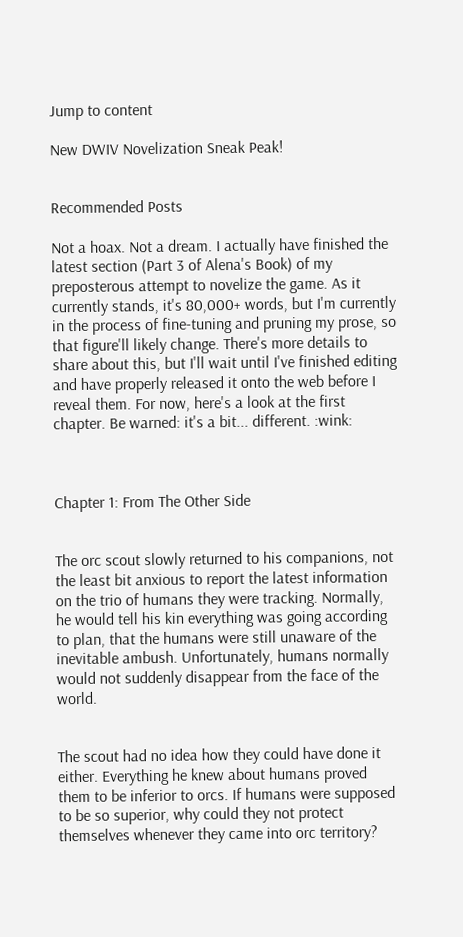Jump to content

New DWIV Novelization Sneak Peak!


Recommended Posts

Not a hoax. Not a dream. I actually have finished the latest section (Part 3 of Alena's Book) of my preposterous attempt to novelize the game. As it currently stands, it's 80,000+ words, but I'm currently in the process of fine-tuning and pruning my prose, so that figure'll likely change. There's more details to share about this, but I'll wait until I've finished editing and have properly released it onto the web before I reveal them. For now, here's a look at the first chapter. Be warned: it's a bit... different. :wink:



Chapter 1: From The Other Side


The orc scout slowly returned to his companions, not the least bit anxious to report the latest information on the trio of humans they were tracking. Normally, he would tell his kin everything was going according to plan, that the humans were still unaware of the inevitable ambush. Unfortunately, humans normally would not suddenly disappear from the face of the world.


The scout had no idea how they could have done it either. Everything he knew about humans proved them to be inferior to orcs. If humans were supposed to be so superior, why could they not protect themselves whenever they came into orc territory?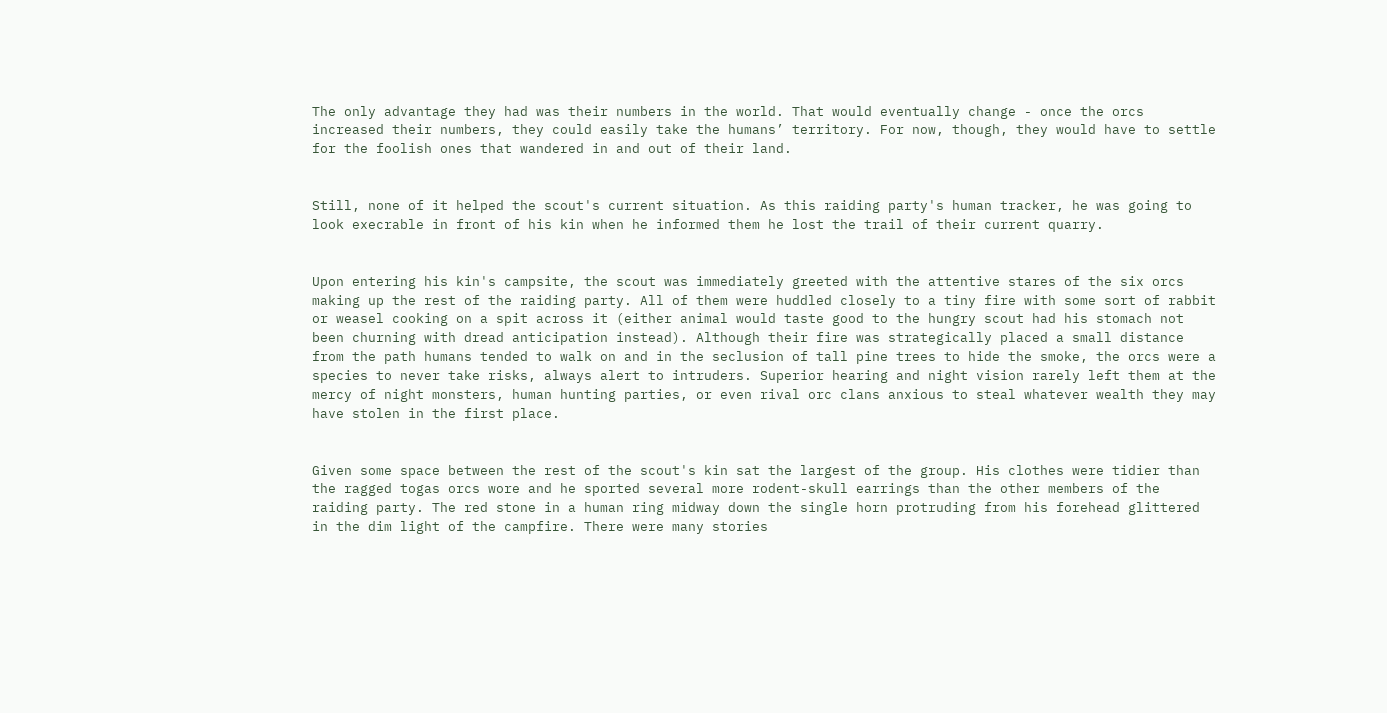The only advantage they had was their numbers in the world. That would eventually change - once the orcs increased their numbers, they could easily take the humans’ territory. For now, though, they would have to settle for the foolish ones that wandered in and out of their land.


Still, none of it helped the scout's current situation. As this raiding party's human tracker, he was going to look execrable in front of his kin when he informed them he lost the trail of their current quarry.


Upon entering his kin's campsite, the scout was immediately greeted with the attentive stares of the six orcs making up the rest of the raiding party. All of them were huddled closely to a tiny fire with some sort of rabbit or weasel cooking on a spit across it (either animal would taste good to the hungry scout had his stomach not been churning with dread anticipation instead). Although their fire was strategically placed a small distance from the path humans tended to walk on and in the seclusion of tall pine trees to hide the smoke, the orcs were a species to never take risks, always alert to intruders. Superior hearing and night vision rarely left them at the mercy of night monsters, human hunting parties, or even rival orc clans anxious to steal whatever wealth they may have stolen in the first place.


Given some space between the rest of the scout's kin sat the largest of the group. His clothes were tidier than the ragged togas orcs wore and he sported several more rodent-skull earrings than the other members of the raiding party. The red stone in a human ring midway down the single horn protruding from his forehead glittered in the dim light of the campfire. There were many stories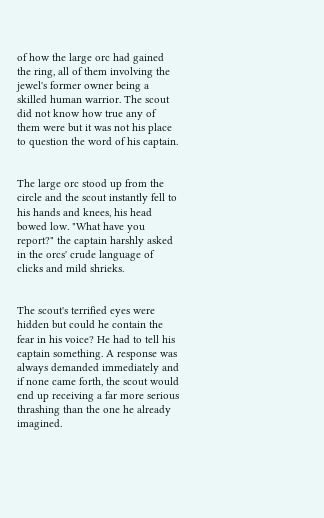of how the large orc had gained the ring, all of them involving the jewel's former owner being a skilled human warrior. The scout did not know how true any of them were but it was not his place to question the word of his captain.


The large orc stood up from the circle and the scout instantly fell to his hands and knees, his head bowed low. "What have you report?" the captain harshly asked in the orcs' crude language of clicks and mild shrieks.


The scout's terrified eyes were hidden but could he contain the fear in his voice? He had to tell his captain something. A response was always demanded immediately and if none came forth, the scout would end up receiving a far more serious thrashing than the one he already imagined.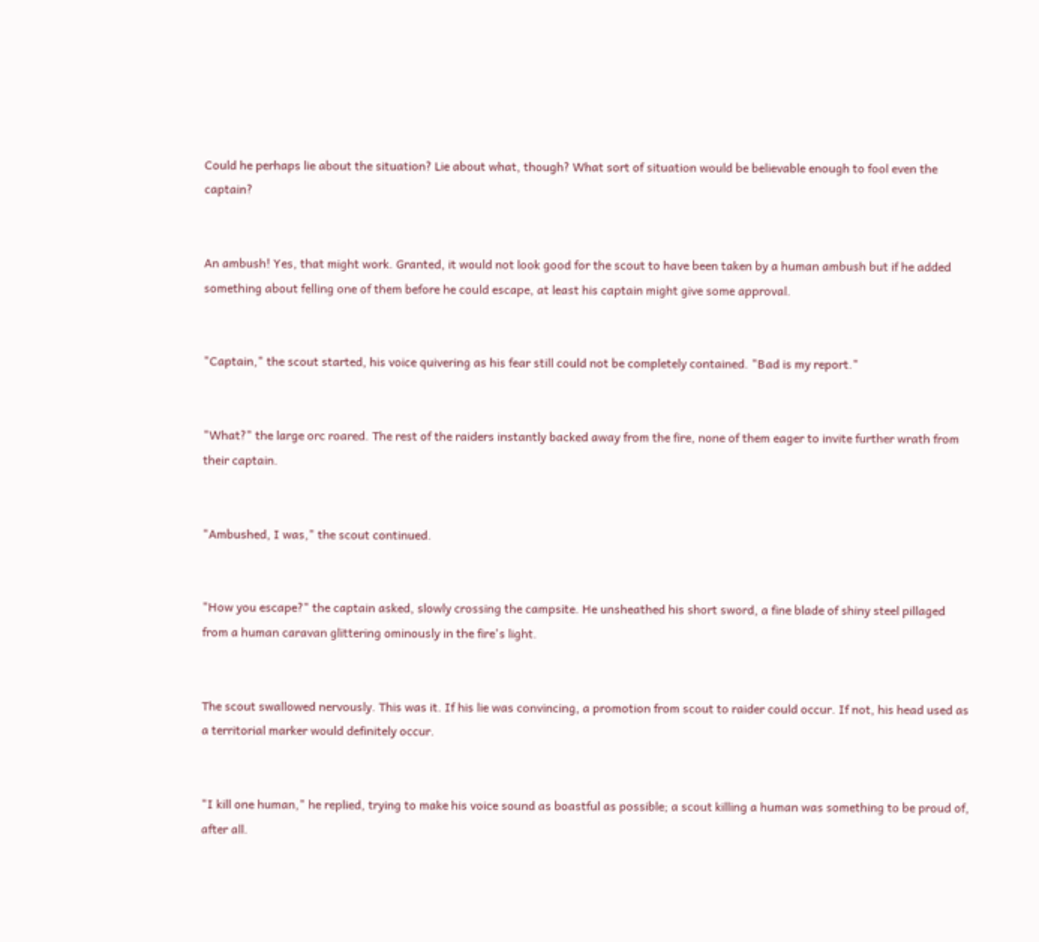Could he perhaps lie about the situation? Lie about what, though? What sort of situation would be believable enough to fool even the captain?


An ambush! Yes, that might work. Granted, it would not look good for the scout to have been taken by a human ambush but if he added something about felling one of them before he could escape, at least his captain might give some approval.


"Captain," the scout started, his voice quivering as his fear still could not be completely contained. "Bad is my report."


"What?" the large orc roared. The rest of the raiders instantly backed away from the fire, none of them eager to invite further wrath from their captain.


"Ambushed, I was," the scout continued.


"How you escape?" the captain asked, slowly crossing the campsite. He unsheathed his short sword, a fine blade of shiny steel pillaged from a human caravan glittering ominously in the fire's light.


The scout swallowed nervously. This was it. If his lie was convincing, a promotion from scout to raider could occur. If not, his head used as a territorial marker would definitely occur.


"I kill one human," he replied, trying to make his voice sound as boastful as possible; a scout killing a human was something to be proud of, after all.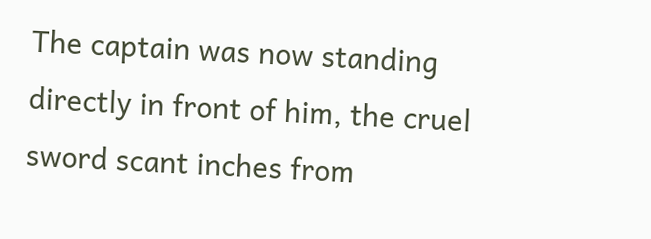The captain was now standing directly in front of him, the cruel sword scant inches from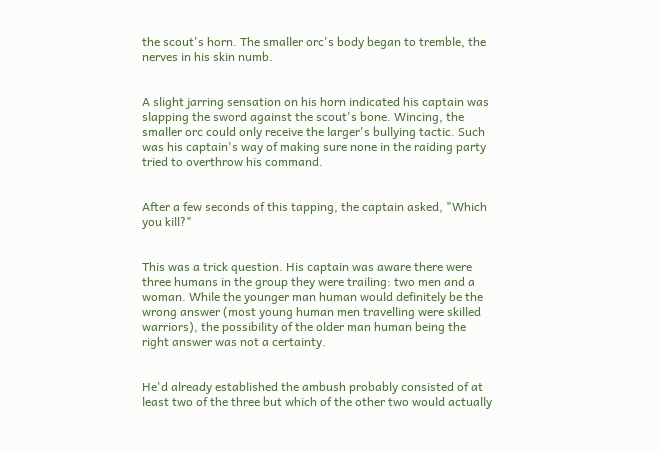the scout's horn. The smaller orc's body began to tremble, the nerves in his skin numb.


A slight jarring sensation on his horn indicated his captain was slapping the sword against the scout's bone. Wincing, the smaller orc could only receive the larger's bullying tactic. Such was his captain's way of making sure none in the raiding party tried to overthrow his command.


After a few seconds of this tapping, the captain asked, "Which you kill?"


This was a trick question. His captain was aware there were three humans in the group they were trailing: two men and a woman. While the younger man human would definitely be the wrong answer (most young human men travelling were skilled warriors), the possibility of the older man human being the right answer was not a certainty.


He'd already established the ambush probably consisted of at least two of the three but which of the other two would actually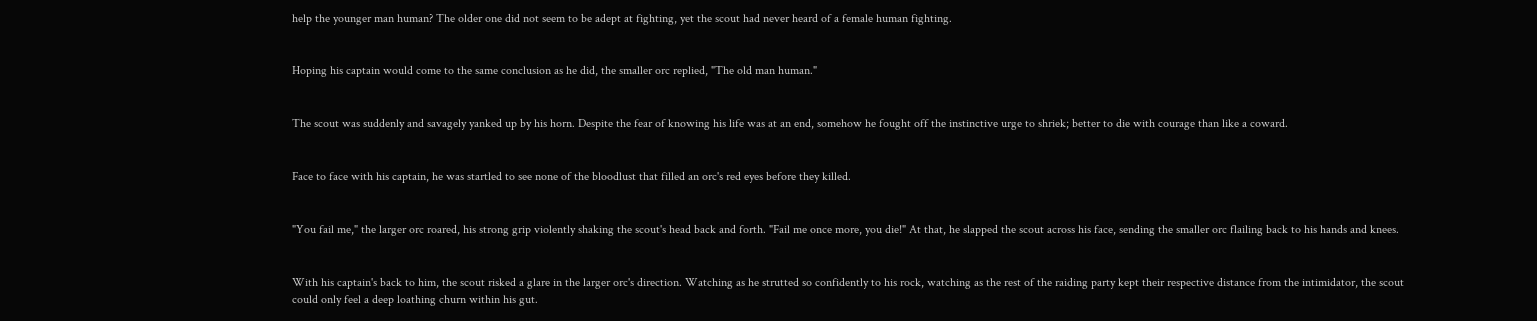help the younger man human? The older one did not seem to be adept at fighting, yet the scout had never heard of a female human fighting.


Hoping his captain would come to the same conclusion as he did, the smaller orc replied, "The old man human."


The scout was suddenly and savagely yanked up by his horn. Despite the fear of knowing his life was at an end, somehow he fought off the instinctive urge to shriek; better to die with courage than like a coward.


Face to face with his captain, he was startled to see none of the bloodlust that filled an orc's red eyes before they killed.


"You fail me," the larger orc roared, his strong grip violently shaking the scout's head back and forth. "Fail me once more, you die!" At that, he slapped the scout across his face, sending the smaller orc flailing back to his hands and knees.


With his captain's back to him, the scout risked a glare in the larger orc's direction. Watching as he strutted so confidently to his rock, watching as the rest of the raiding party kept their respective distance from the intimidator, the scout could only feel a deep loathing churn within his gut.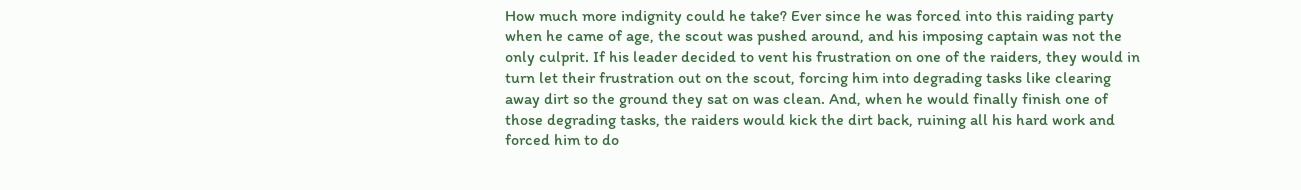How much more indignity could he take? Ever since he was forced into this raiding party when he came of age, the scout was pushed around, and his imposing captain was not the only culprit. If his leader decided to vent his frustration on one of the raiders, they would in turn let their frustration out on the scout, forcing him into degrading tasks like clearing away dirt so the ground they sat on was clean. And, when he would finally finish one of those degrading tasks, the raiders would kick the dirt back, ruining all his hard work and forced him to do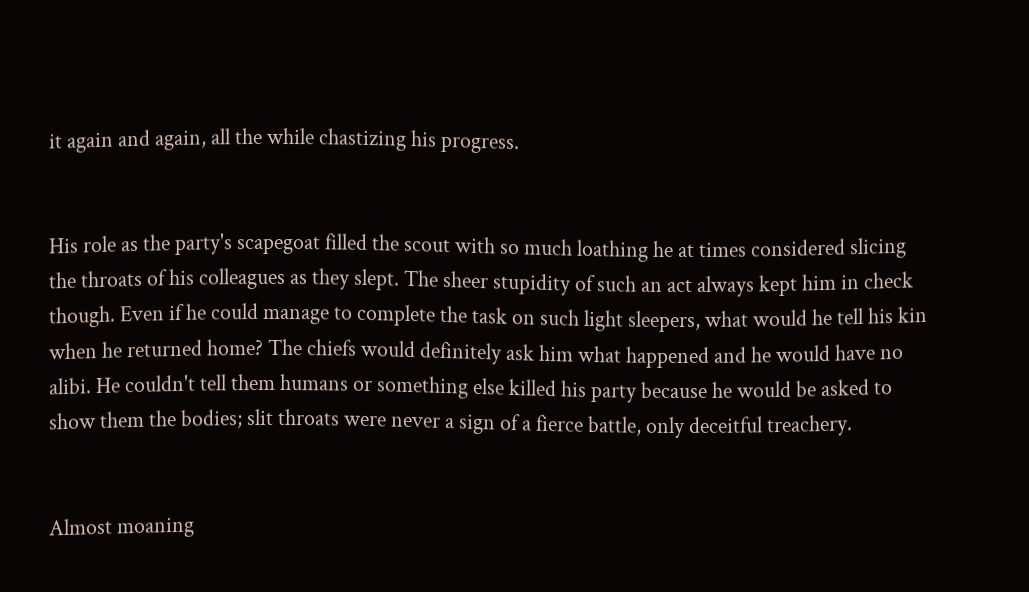it again and again, all the while chastizing his progress.


His role as the party's scapegoat filled the scout with so much loathing he at times considered slicing the throats of his colleagues as they slept. The sheer stupidity of such an act always kept him in check though. Even if he could manage to complete the task on such light sleepers, what would he tell his kin when he returned home? The chiefs would definitely ask him what happened and he would have no alibi. He couldn't tell them humans or something else killed his party because he would be asked to show them the bodies; slit throats were never a sign of a fierce battle, only deceitful treachery.


Almost moaning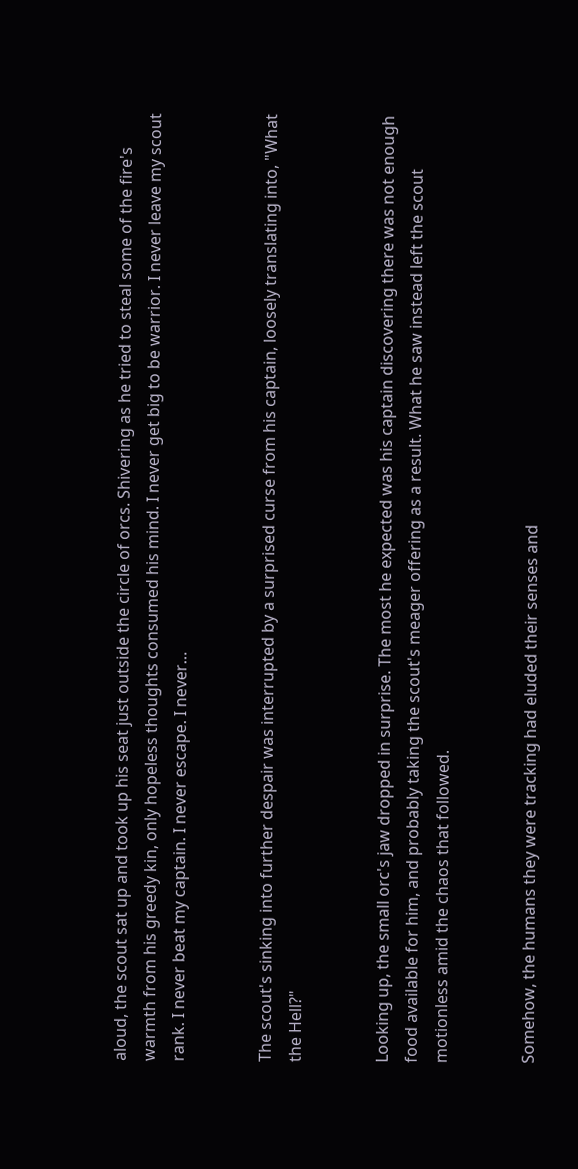aloud, the scout sat up and took up his seat just outside the circle of orcs. Shivering as he tried to steal some of the fire's warmth from his greedy kin, only hopeless thoughts consumed his mind. I never get big to be warrior. I never leave my scout rank. I never beat my captain. I never escape. I never…


The scout's sinking into further despair was interrupted by a surprised curse from his captain, loosely translating into, "What the Hell?"


Looking up, the small orc's jaw dropped in surprise. The most he expected was his captain discovering there was not enough food available for him, and probably taking the scout's meager offering as a result. What he saw instead left the scout motionless amid the chaos that followed.


Somehow, the humans they were tracking had eluded their senses and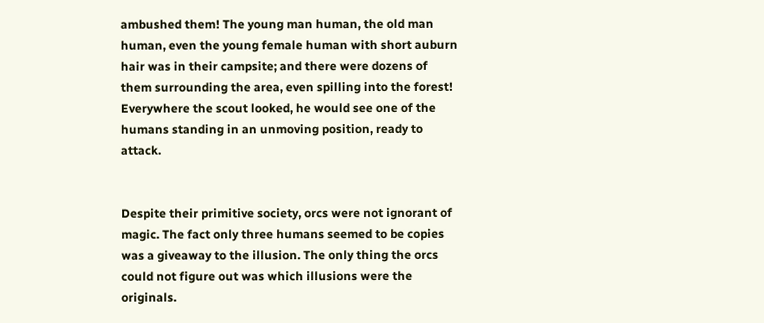ambushed them! The young man human, the old man human, even the young female human with short auburn hair was in their campsite; and there were dozens of them surrounding the area, even spilling into the forest! Everywhere the scout looked, he would see one of the humans standing in an unmoving position, ready to attack.


Despite their primitive society, orcs were not ignorant of magic. The fact only three humans seemed to be copies was a giveaway to the illusion. The only thing the orcs could not figure out was which illusions were the originals.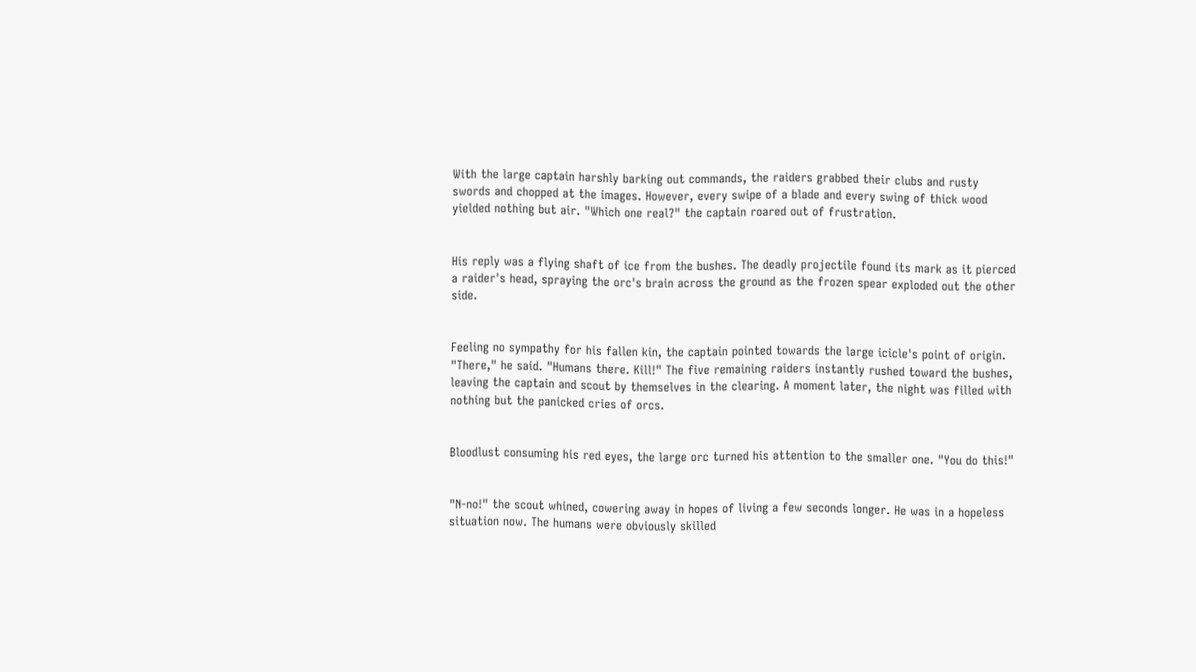With the large captain harshly barking out commands, the raiders grabbed their clubs and rusty swords and chopped at the images. However, every swipe of a blade and every swing of thick wood yielded nothing but air. "Which one real?" the captain roared out of frustration.


His reply was a flying shaft of ice from the bushes. The deadly projectile found its mark as it pierced a raider's head, spraying the orc's brain across the ground as the frozen spear exploded out the other side.


Feeling no sympathy for his fallen kin, the captain pointed towards the large icicle's point of origin. "There," he said. "Humans there. Kill!" The five remaining raiders instantly rushed toward the bushes, leaving the captain and scout by themselves in the clearing. A moment later, the night was filled with nothing but the panicked cries of orcs.


Bloodlust consuming his red eyes, the large orc turned his attention to the smaller one. "You do this!"


"N-no!" the scout whined, cowering away in hopes of living a few seconds longer. He was in a hopeless situation now. The humans were obviously skilled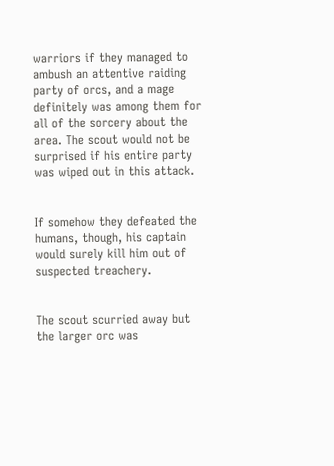warriors if they managed to ambush an attentive raiding party of orcs, and a mage definitely was among them for all of the sorcery about the area. The scout would not be surprised if his entire party was wiped out in this attack.


If somehow they defeated the humans, though, his captain would surely kill him out of suspected treachery.


The scout scurried away but the larger orc was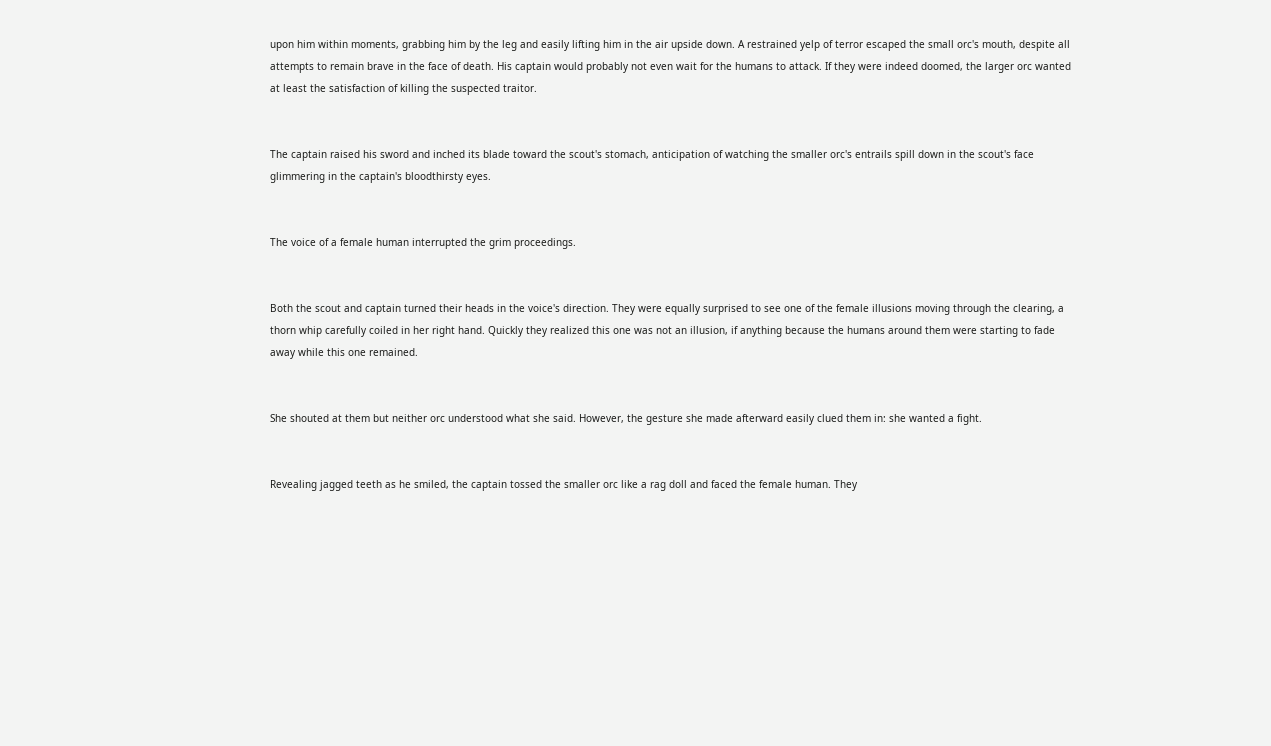upon him within moments, grabbing him by the leg and easily lifting him in the air upside down. A restrained yelp of terror escaped the small orc's mouth, despite all attempts to remain brave in the face of death. His captain would probably not even wait for the humans to attack. If they were indeed doomed, the larger orc wanted at least the satisfaction of killing the suspected traitor.


The captain raised his sword and inched its blade toward the scout's stomach, anticipation of watching the smaller orc's entrails spill down in the scout's face glimmering in the captain's bloodthirsty eyes.


The voice of a female human interrupted the grim proceedings.


Both the scout and captain turned their heads in the voice's direction. They were equally surprised to see one of the female illusions moving through the clearing, a thorn whip carefully coiled in her right hand. Quickly they realized this one was not an illusion, if anything because the humans around them were starting to fade away while this one remained.


She shouted at them but neither orc understood what she said. However, the gesture she made afterward easily clued them in: she wanted a fight.


Revealing jagged teeth as he smiled, the captain tossed the smaller orc like a rag doll and faced the female human. They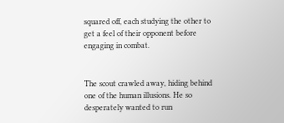squared off, each studying the other to get a feel of their opponent before engaging in combat.


The scout crawled away, hiding behind one of the human illusions. He so desperately wanted to run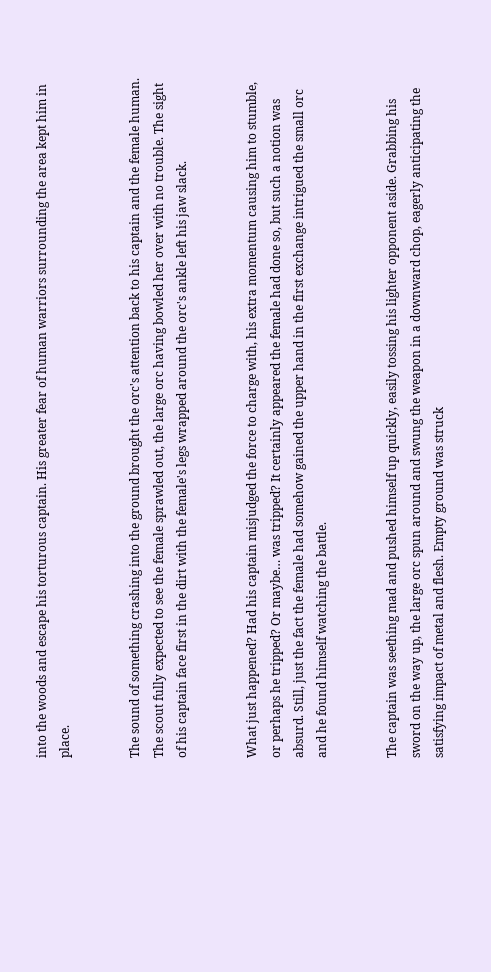into the woods and escape his torturous captain. His greater fear of human warriors surrounding the area kept him in place.


The sound of something crashing into the ground brought the orc's attention back to his captain and the female human. The scout fully expected to see the female sprawled out, the large orc having bowled her over with no trouble. The sight of his captain face first in the dirt with the female's legs wrapped around the orc's ankle left his jaw slack.


What just happened? Had his captain misjudged the force to charge with, his extra momentum causing him to stumble, or perhaps he tripped? Or maybe… was tripped? It certainly appeared the female had done so, but such a notion was absurd. Still, just the fact the female had somehow gained the upper hand in the first exchange intrigued the small orc and he found himself watching the battle.


The captain was seething mad and pushed himself up quickly, easily tossing his lighter opponent aside. Grabbing his sword on the way up, the large orc spun around and swung the weapon in a downward chop, eagerly anticipating the satisfying impact of metal and flesh. Empty ground was struck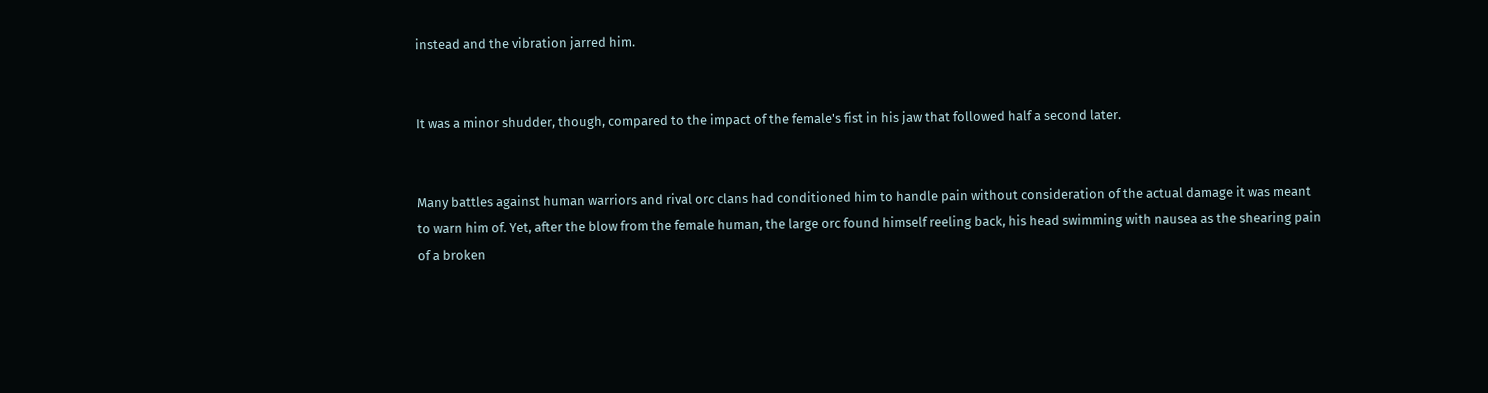instead and the vibration jarred him.


It was a minor shudder, though, compared to the impact of the female's fist in his jaw that followed half a second later.


Many battles against human warriors and rival orc clans had conditioned him to handle pain without consideration of the actual damage it was meant to warn him of. Yet, after the blow from the female human, the large orc found himself reeling back, his head swimming with nausea as the shearing pain of a broken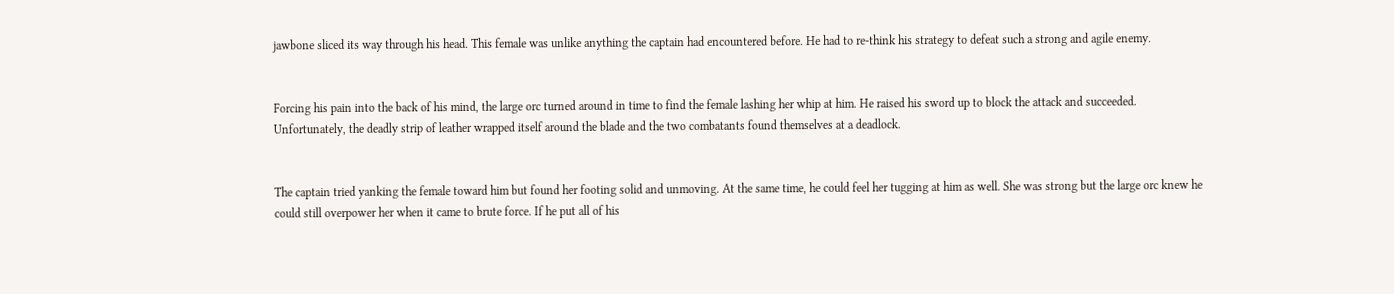jawbone sliced its way through his head. This female was unlike anything the captain had encountered before. He had to re-think his strategy to defeat such a strong and agile enemy.


Forcing his pain into the back of his mind, the large orc turned around in time to find the female lashing her whip at him. He raised his sword up to block the attack and succeeded. Unfortunately, the deadly strip of leather wrapped itself around the blade and the two combatants found themselves at a deadlock.


The captain tried yanking the female toward him but found her footing solid and unmoving. At the same time, he could feel her tugging at him as well. She was strong but the large orc knew he could still overpower her when it came to brute force. If he put all of his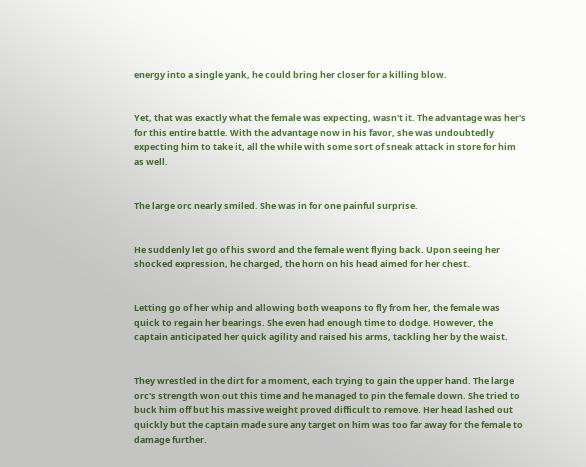energy into a single yank, he could bring her closer for a killing blow.


Yet, that was exactly what the female was expecting, wasn't it. The advantage was her's for this entire battle. With the advantage now in his favor, she was undoubtedly expecting him to take it, all the while with some sort of sneak attack in store for him as well.


The large orc nearly smiled. She was in for one painful surprise.


He suddenly let go of his sword and the female went flying back. Upon seeing her shocked expression, he charged, the horn on his head aimed for her chest.


Letting go of her whip and allowing both weapons to fly from her, the female was quick to regain her bearings. She even had enough time to dodge. However, the captain anticipated her quick agility and raised his arms, tackling her by the waist.


They wrestled in the dirt for a moment, each trying to gain the upper hand. The large orc's strength won out this time and he managed to pin the female down. She tried to buck him off but his massive weight proved difficult to remove. Her head lashed out quickly but the captain made sure any target on him was too far away for the female to damage further.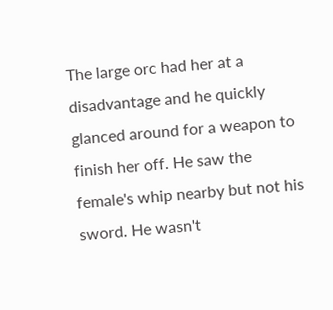The large orc had her at a disadvantage and he quickly glanced around for a weapon to finish her off. He saw the female's whip nearby but not his sword. He wasn't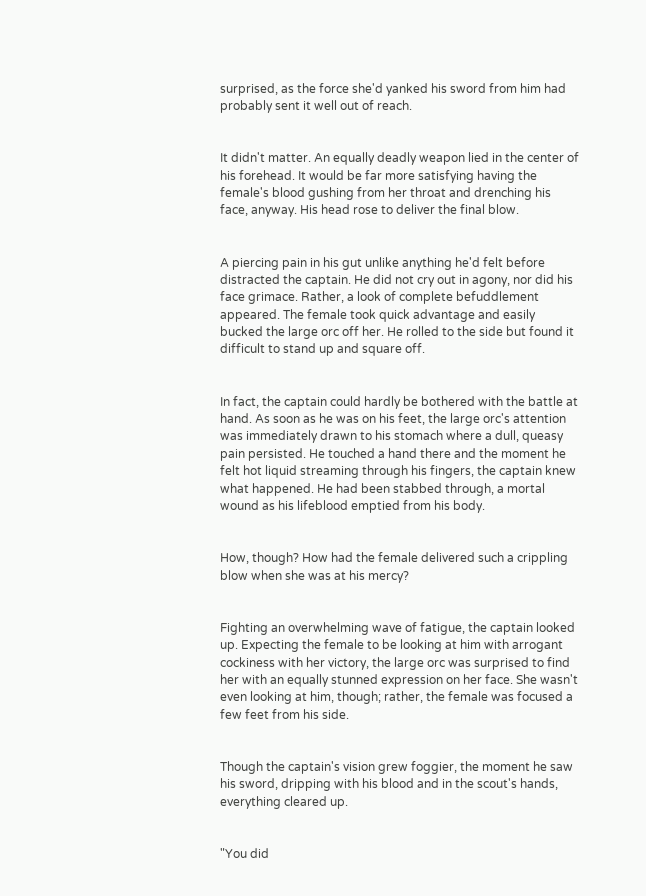surprised, as the force she'd yanked his sword from him had probably sent it well out of reach.


It didn't matter. An equally deadly weapon lied in the center of his forehead. It would be far more satisfying having the female's blood gushing from her throat and drenching his face, anyway. His head rose to deliver the final blow.


A piercing pain in his gut unlike anything he'd felt before distracted the captain. He did not cry out in agony, nor did his face grimace. Rather, a look of complete befuddlement appeared. The female took quick advantage and easily bucked the large orc off her. He rolled to the side but found it difficult to stand up and square off.


In fact, the captain could hardly be bothered with the battle at hand. As soon as he was on his feet, the large orc's attention was immediately drawn to his stomach where a dull, queasy pain persisted. He touched a hand there and the moment he felt hot liquid streaming through his fingers, the captain knew what happened. He had been stabbed through, a mortal wound as his lifeblood emptied from his body.


How, though? How had the female delivered such a crippling blow when she was at his mercy?


Fighting an overwhelming wave of fatigue, the captain looked up. Expecting the female to be looking at him with arrogant cockiness with her victory, the large orc was surprised to find her with an equally stunned expression on her face. She wasn't even looking at him, though; rather, the female was focused a few feet from his side.


Though the captain's vision grew foggier, the moment he saw his sword, dripping with his blood and in the scout's hands, everything cleared up.


"You did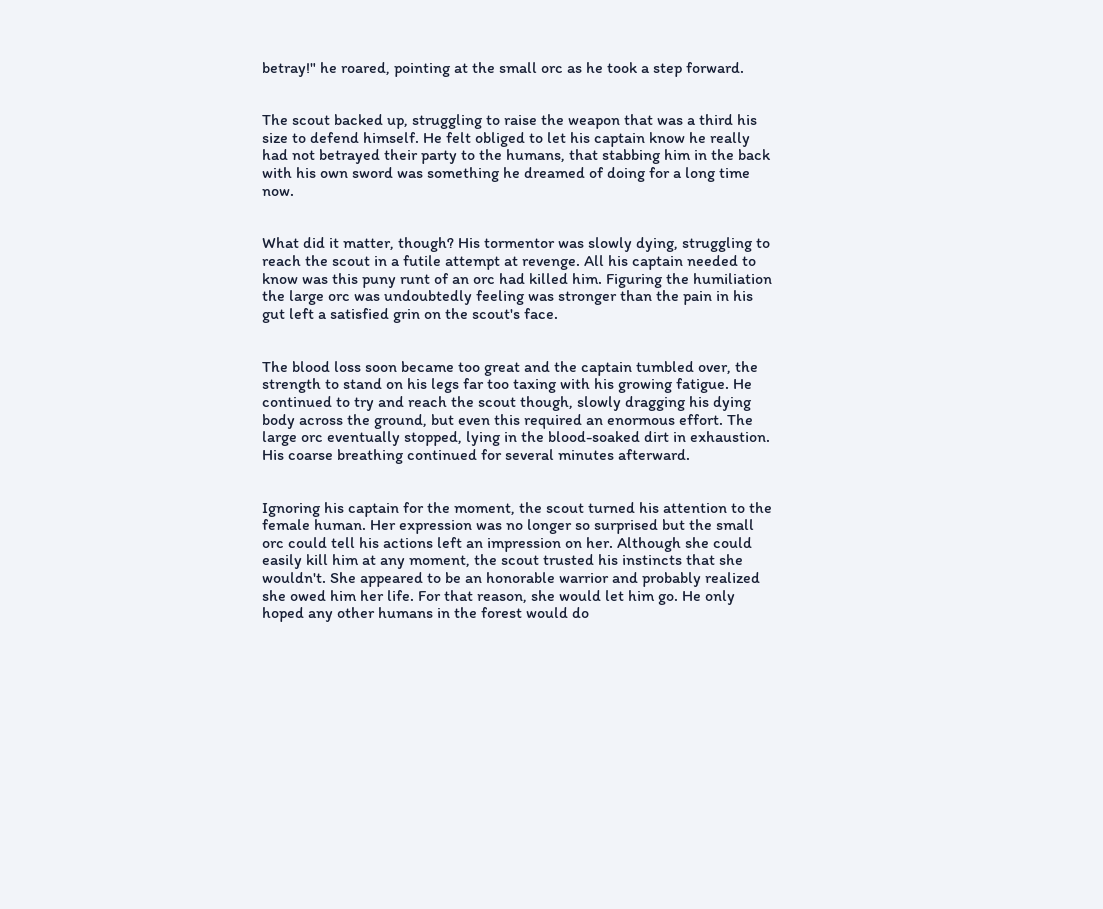betray!" he roared, pointing at the small orc as he took a step forward.


The scout backed up, struggling to raise the weapon that was a third his size to defend himself. He felt obliged to let his captain know he really had not betrayed their party to the humans, that stabbing him in the back with his own sword was something he dreamed of doing for a long time now.


What did it matter, though? His tormentor was slowly dying, struggling to reach the scout in a futile attempt at revenge. All his captain needed to know was this puny runt of an orc had killed him. Figuring the humiliation the large orc was undoubtedly feeling was stronger than the pain in his gut left a satisfied grin on the scout's face.


The blood loss soon became too great and the captain tumbled over, the strength to stand on his legs far too taxing with his growing fatigue. He continued to try and reach the scout though, slowly dragging his dying body across the ground, but even this required an enormous effort. The large orc eventually stopped, lying in the blood-soaked dirt in exhaustion. His coarse breathing continued for several minutes afterward.


Ignoring his captain for the moment, the scout turned his attention to the female human. Her expression was no longer so surprised but the small orc could tell his actions left an impression on her. Although she could easily kill him at any moment, the scout trusted his instincts that she wouldn't. She appeared to be an honorable warrior and probably realized she owed him her life. For that reason, she would let him go. He only hoped any other humans in the forest would do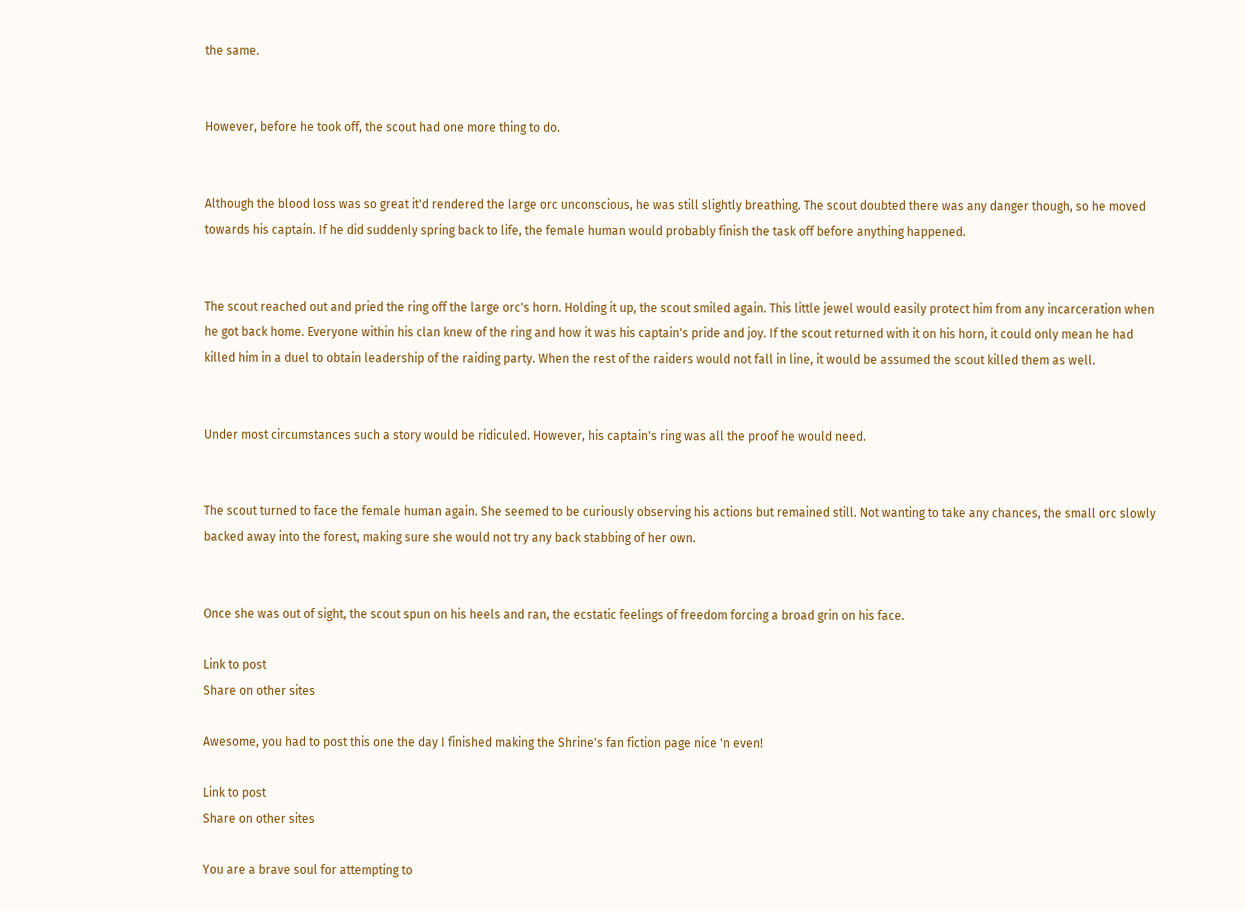the same.


However, before he took off, the scout had one more thing to do.


Although the blood loss was so great it'd rendered the large orc unconscious, he was still slightly breathing. The scout doubted there was any danger though, so he moved towards his captain. If he did suddenly spring back to life, the female human would probably finish the task off before anything happened.


The scout reached out and pried the ring off the large orc's horn. Holding it up, the scout smiled again. This little jewel would easily protect him from any incarceration when he got back home. Everyone within his clan knew of the ring and how it was his captain's pride and joy. If the scout returned with it on his horn, it could only mean he had killed him in a duel to obtain leadership of the raiding party. When the rest of the raiders would not fall in line, it would be assumed the scout killed them as well.


Under most circumstances such a story would be ridiculed. However, his captain's ring was all the proof he would need.


The scout turned to face the female human again. She seemed to be curiously observing his actions but remained still. Not wanting to take any chances, the small orc slowly backed away into the forest, making sure she would not try any back stabbing of her own.


Once she was out of sight, the scout spun on his heels and ran, the ecstatic feelings of freedom forcing a broad grin on his face.

Link to post
Share on other sites

Awesome, you had to post this one the day I finished making the Shrine's fan fiction page nice 'n even!

Link to post
Share on other sites

You are a brave soul for attempting to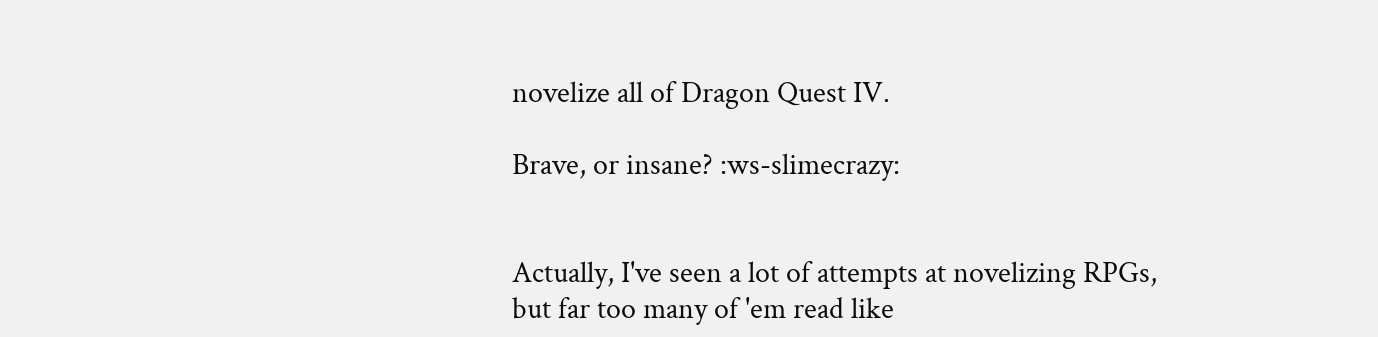novelize all of Dragon Quest IV.

Brave, or insane? :ws-slimecrazy:


Actually, I've seen a lot of attempts at novelizing RPGs, but far too many of 'em read like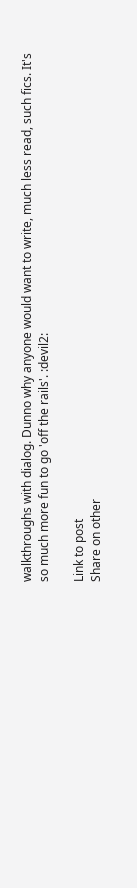walkthroughs with dialog. Dunno why anyone would want to write, much less read, such fics. It's so much more fun to go 'off the rails'. :devil2:

Link to post
Share on other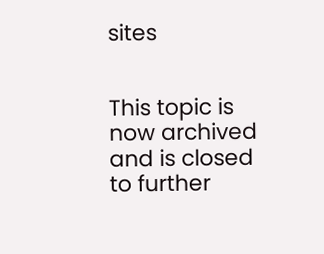sites


This topic is now archived and is closed to further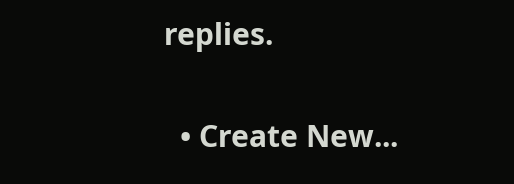replies.

  • Create New...